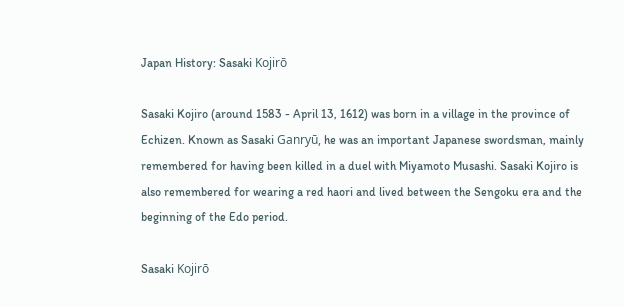Japan History: Sasaki Kojirō

Sasaki Kojiro (around 1583 - April 13, 1612) was born in a village in the province of Echizen. Known as Sasaki Ganryū, he was an important Japanese swordsman, mainly remembered for having been killed in a duel with Miyamoto Musashi. Sasaki Kojiro is also remembered for wearing a red haori and lived between the Sengoku era and the beginning of the Edo period.

Sasaki Kojirō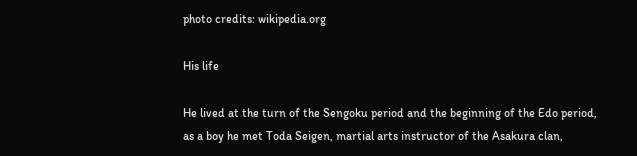photo credits: wikipedia.org

His life

He lived at the turn of the Sengoku period and the beginning of the Edo period, as a boy he met Toda Seigen, martial arts instructor of the Asakura clan,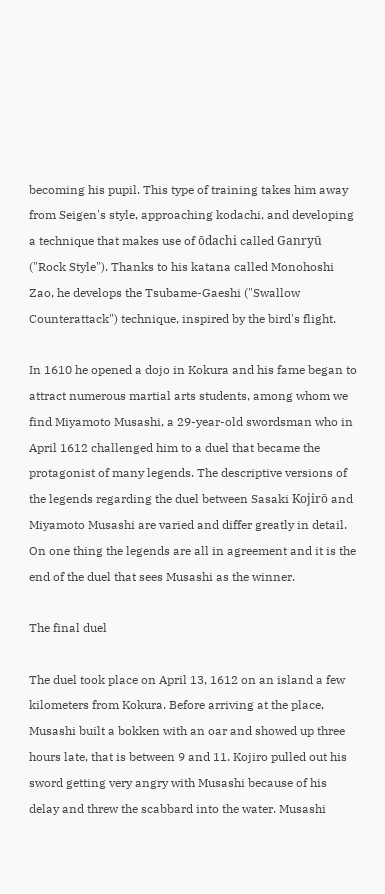becoming his pupil. This type of training takes him away from Seigen's style, approaching kodachi, and developing a technique that makes use of ōdachi called Ganryū ("Rock Style"). Thanks to his katana called Monohoshi Zao, he develops the Tsubame-Gaeshi ("Swallow Counterattack") technique, inspired by the bird's flight.

In 1610 he opened a dojo in Kokura and his fame began to attract numerous martial arts students, among whom we find Miyamoto Musashi, a 29-year-old swordsman who in April 1612 challenged him to a duel that became the protagonist of many legends. The descriptive versions of the legends regarding the duel between Sasaki Kojirō and Miyamoto Musashi are varied and differ greatly in detail. On one thing the legends are all in agreement and it is the end of the duel that sees Musashi as the winner.

The final duel

The duel took place on April 13, 1612 on an island a few kilometers from Kokura. Before arriving at the place, Musashi built a bokken with an oar and showed up three hours late, that is between 9 and 11. Kojiro pulled out his sword getting very angry with Musashi because of his delay and threw the scabbard into the water. Musashi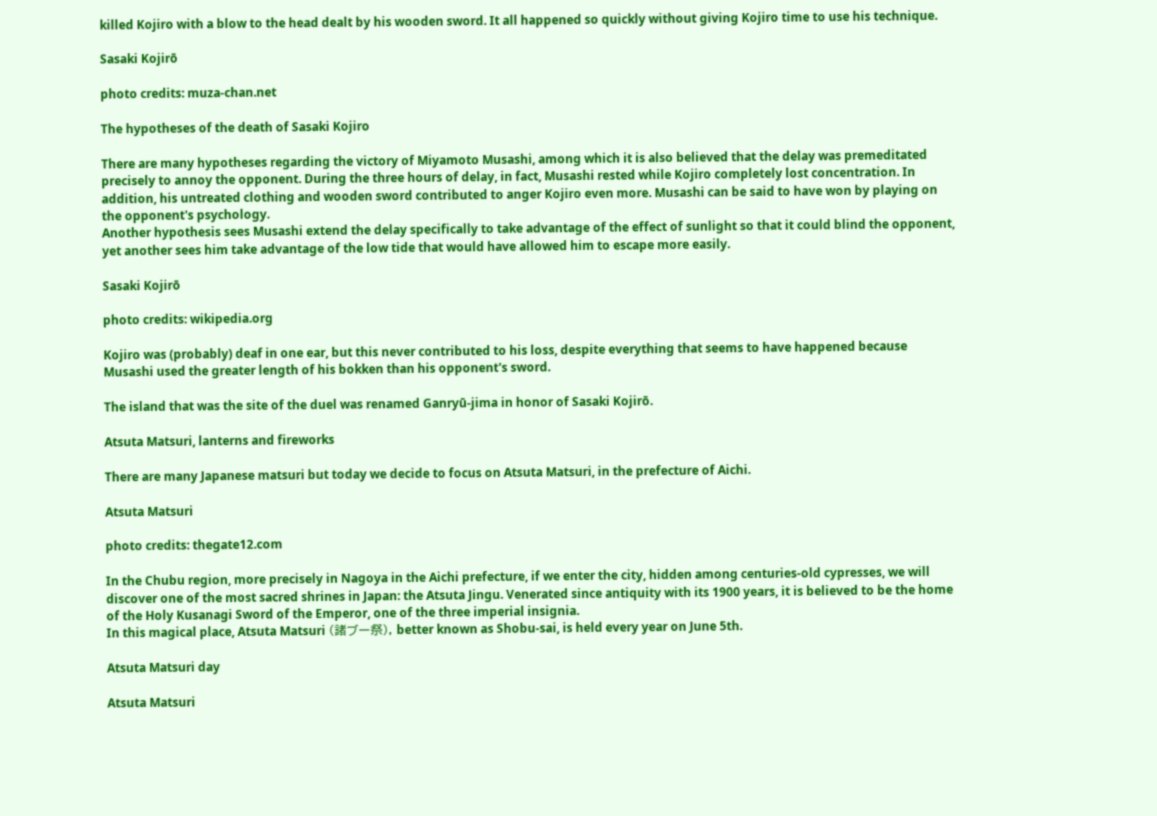killed Kojiro with a blow to the head dealt by his wooden sword. It all happened so quickly without giving Kojiro time to use his technique.

Sasaki Kojirō

photo credits: muza-chan.net

The hypotheses of the death of Sasaki Kojiro

There are many hypotheses regarding the victory of Miyamoto Musashi, among which it is also believed that the delay was premeditated precisely to annoy the opponent. During the three hours of delay, in fact, Musashi rested while Kojiro completely lost concentration. In addition, his untreated clothing and wooden sword contributed to anger Kojiro even more. Musashi can be said to have won by playing on the opponent's psychology.
Another hypothesis sees Musashi extend the delay specifically to take advantage of the effect of sunlight so that it could blind the opponent, yet another sees him take advantage of the low tide that would have allowed him to escape more easily.

Sasaki Kojirō

photo credits: wikipedia.org

Kojiro was (probably) deaf in one ear, but this never contributed to his loss, despite everything that seems to have happened because Musashi used the greater length of his bokken than his opponent's sword.

The island that was the site of the duel was renamed Ganryū-jima in honor of Sasaki Kojirō.

Atsuta Matsuri, lanterns and fireworks

There are many Japanese matsuri but today we decide to focus on Atsuta Matsuri, in the prefecture of Aichi.

Atsuta Matsuri

photo credits: thegate12.com

In the Chubu region, more precisely in Nagoya in the Aichi prefecture, if we enter the city, hidden among centuries-old cypresses, we will discover one of the most sacred shrines in Japan: the Atsuta Jingu. Venerated since antiquity with its 1900 years, it is believed to be the home of the Holy Kusanagi Sword of the Emperor, one of the three imperial insignia.
In this magical place, Atsuta Matsuri (諸ブー祭), better known as Shobu-sai, is held every year on June 5th.

Atsuta Matsuri day

Atsuta Matsuri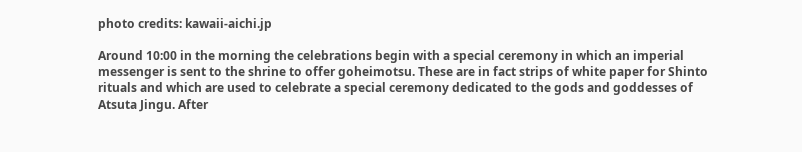photo credits: kawaii-aichi.jp

Around 10:00 in the morning the celebrations begin with a special ceremony in which an imperial messenger is sent to the shrine to offer goheimotsu. These are in fact strips of white paper for Shinto rituals and which are used to celebrate a special ceremony dedicated to the gods and goddesses of Atsuta Jingu. After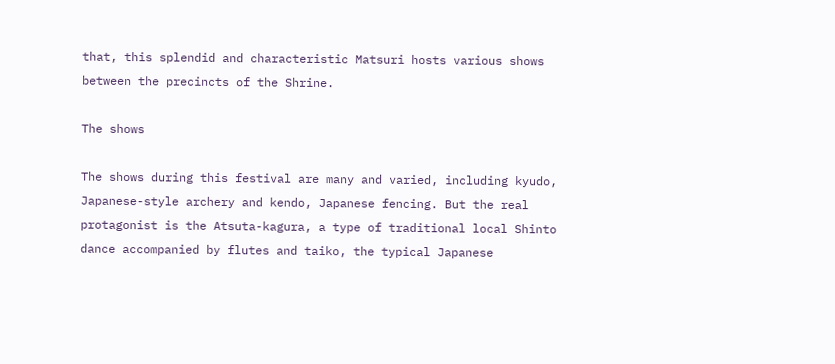that, this splendid and characteristic Matsuri hosts various shows between the precincts of the Shrine.

The shows

The shows during this festival are many and varied, including kyudo, Japanese-style archery and kendo, Japanese fencing. But the real protagonist is the Atsuta-kagura, a type of traditional local Shinto dance accompanied by flutes and taiko, the typical Japanese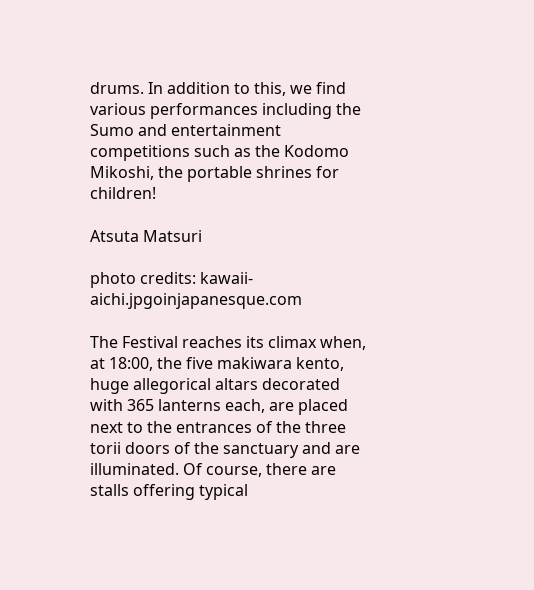drums. In addition to this, we find various performances including the Sumo and entertainment competitions such as the Kodomo Mikoshi, the portable shrines for children!

Atsuta Matsuri

photo credits: kawaii-aichi.jpgoinjapanesque.com

The Festival reaches its climax when, at 18:00, the five makiwara kento, huge allegorical altars decorated with 365 lanterns each, are placed next to the entrances of the three torii doors of the sanctuary and are illuminated. Of course, there are stalls offering typical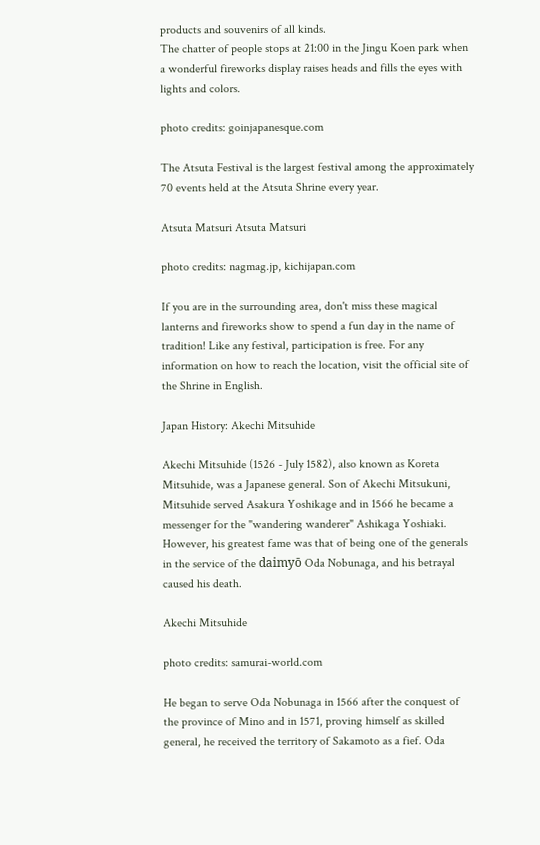products and souvenirs of all kinds.
The chatter of people stops at 21:00 in the Jingu Koen park when a wonderful fireworks display raises heads and fills the eyes with lights and colors.

photo credits: goinjapanesque.com

The Atsuta Festival is the largest festival among the approximately 70 events held at the Atsuta Shrine every year.

Atsuta Matsuri Atsuta Matsuri

photo credits: nagmag.jp, kichijapan.com

If you are in the surrounding area, don't miss these magical lanterns and fireworks show to spend a fun day in the name of tradition! Like any festival, participation is free. For any information on how to reach the location, visit the official site of the Shrine in English.

Japan History: Akechi Mitsuhide

Akechi Mitsuhide (1526 - July 1582), also known as Koreta Mitsuhide, was a Japanese general. Son of Akechi Mitsukuni, Mitsuhide served Asakura Yoshikage and in 1566 he became a messenger for the "wandering wanderer" Ashikaga Yoshiaki. However, his greatest fame was that of being one of the generals in the service of the daimyō Oda Nobunaga, and his betrayal caused his death.

Akechi Mitsuhide

photo credits: samurai-world.com

He began to serve Oda Nobunaga in 1566 after the conquest of the province of Mino and in 1571, proving himself as skilled general, he received the territory of Sakamoto as a fief. Oda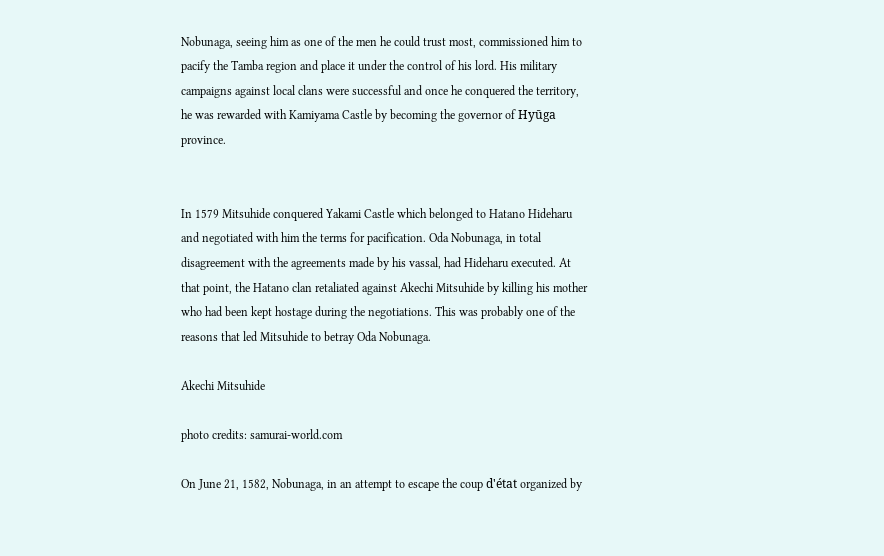Nobunaga, seeing him as one of the men he could trust most, commissioned him to pacify the Tamba region and place it under the control of his lord. His military campaigns against local clans were successful and once he conquered the territory, he was rewarded with Kamiyama Castle by becoming the governor of Hyūga province.


In 1579 Mitsuhide conquered Yakami Castle which belonged to Hatano Hideharu and negotiated with him the terms for pacification. Oda Nobunaga, in total disagreement with the agreements made by his vassal, had Hideharu executed. At that point, the Hatano clan retaliated against Akechi Mitsuhide by killing his mother who had been kept hostage during the negotiations. This was probably one of the reasons that led Mitsuhide to betray Oda Nobunaga.

Akechi Mitsuhide

photo credits: samurai-world.com

On June 21, 1582, Nobunaga, in an attempt to escape the coup d'état organized by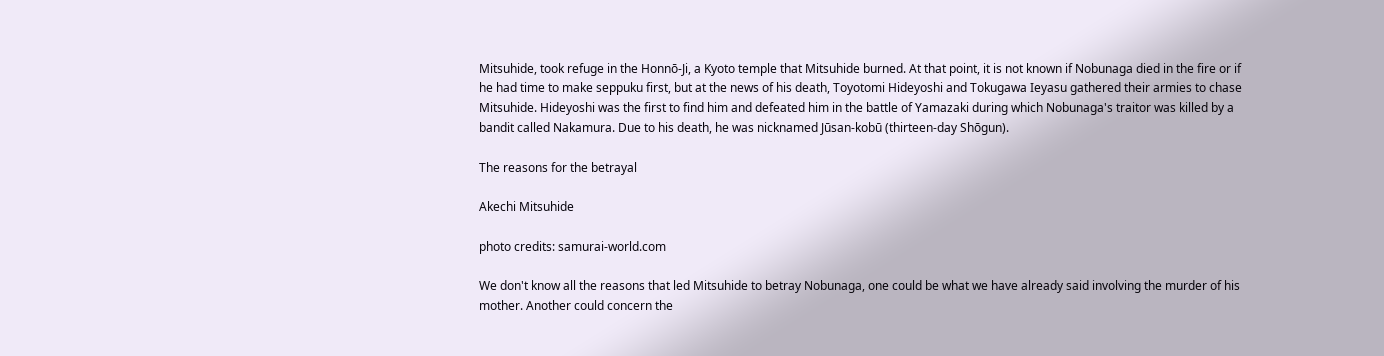Mitsuhide, took refuge in the Honnō-Ji, a Kyoto temple that Mitsuhide burned. At that point, it is not known if Nobunaga died in the fire or if he had time to make seppuku first, but at the news of his death, Toyotomi Hideyoshi and Tokugawa Ieyasu gathered their armies to chase Mitsuhide. Hideyoshi was the first to find him and defeated him in the battle of Yamazaki during which Nobunaga's traitor was killed by a bandit called Nakamura. Due to his death, he was nicknamed Jūsan-kobū (thirteen-day Shōgun).

The reasons for the betrayal

Akechi Mitsuhide

photo credits: samurai-world.com

We don't know all the reasons that led Mitsuhide to betray Nobunaga, one could be what we have already said involving the murder of his mother. Another could concern the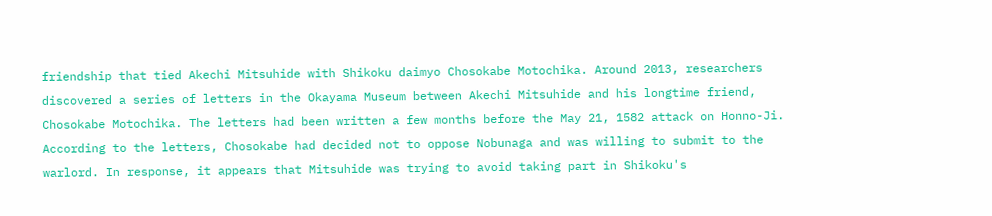friendship that tied Akechi Mitsuhide with Shikoku daimyo Chosokabe Motochika. Around 2013, researchers discovered a series of letters in the Okayama Museum between Akechi Mitsuhide and his longtime friend, Chosokabe Motochika. The letters had been written a few months before the May 21, 1582 attack on Honno-Ji. According to the letters, Chosokabe had decided not to oppose Nobunaga and was willing to submit to the warlord. In response, it appears that Mitsuhide was trying to avoid taking part in Shikoku's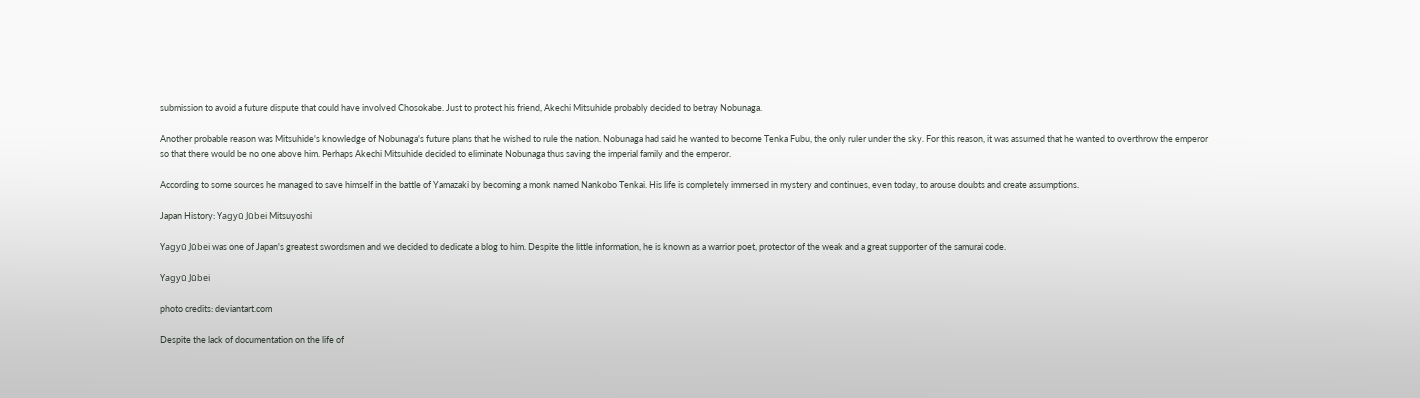submission to avoid a future dispute that could have involved Chosokabe. Just to protect his friend, Akechi Mitsuhide probably decided to betray Nobunaga.

Another probable reason was Mitsuhide's knowledge of Nobunaga's future plans that he wished to rule the nation. Nobunaga had said he wanted to become Tenka Fubu, the only ruler under the sky. For this reason, it was assumed that he wanted to overthrow the emperor so that there would be no one above him. Perhaps Akechi Mitsuhide decided to eliminate Nobunaga thus saving the imperial family and the emperor.

According to some sources he managed to save himself in the battle of Yamazaki by becoming a monk named Nankobo Tenkai. His life is completely immersed in mystery and continues, even today, to arouse doubts and create assumptions.

Japan History: Yagyū Jūbei Mitsuyoshi

Yagyū Jūbei was one of Japan's greatest swordsmen and we decided to dedicate a blog to him. Despite the little information, he is known as a warrior poet, protector of the weak and a great supporter of the samurai code.

Yagyū Jūbei

photo credits: deviantart.com

Despite the lack of documentation on the life of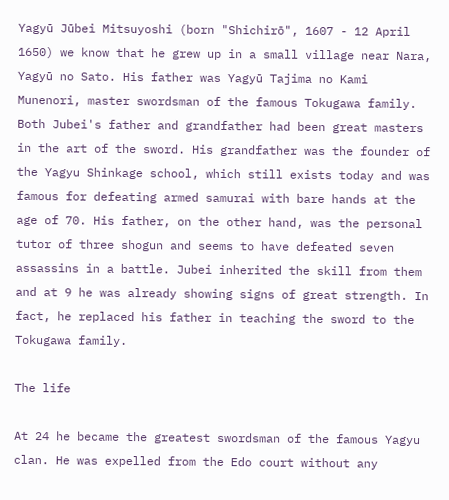Yagyū Jūbei Mitsuyoshi (born "Shichirō", 1607 - 12 April 1650) we know that he grew up in a small village near Nara, Yagyū no Sato. His father was Yagyū Tajima no Kami Munenori, master swordsman of the famous Tokugawa family. Both Jubei's father and grandfather had been great masters in the art of the sword. His grandfather was the founder of the Yagyu Shinkage school, which still exists today and was famous for defeating armed samurai with bare hands at the age of 70. His father, on the other hand, was the personal tutor of three shogun and seems to have defeated seven assassins in a battle. Jubei inherited the skill from them and at 9 he was already showing signs of great strength. In fact, he replaced his father in teaching the sword to the Tokugawa family.

The life

At 24 he became the greatest swordsman of the famous Yagyu clan. He was expelled from the Edo court without any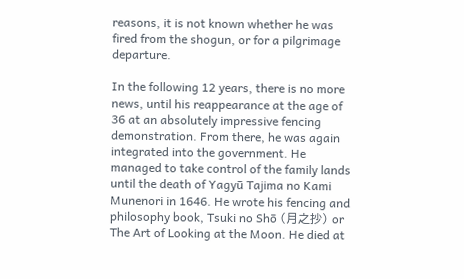reasons, it is not known whether he was fired from the shogun, or for a pilgrimage departure.

In the following 12 years, there is no more news, until his reappearance at the age of 36 at an absolutely impressive fencing demonstration. From there, he was again integrated into the government. He managed to take control of the family lands until the death of Yagyū Tajima no Kami Munenori in 1646. He wrote his fencing and philosophy book, Tsuki no Shō (月之抄) or The Art of Looking at the Moon. He died at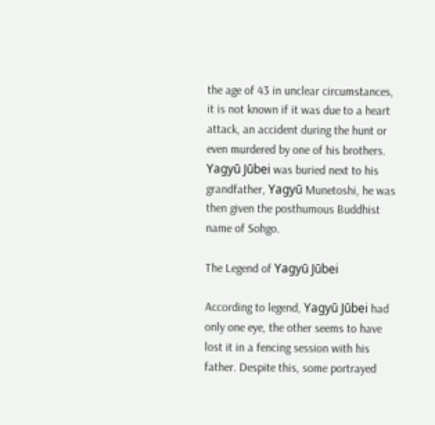the age of 43 in unclear circumstances, it is not known if it was due to a heart attack, an accident during the hunt or even murdered by one of his brothers. Yagyū Jūbei was buried next to his grandfather, Yagyū Munetoshi, he was then given the posthumous Buddhist name of Sohgo.

The Legend of Yagyū Jūbei

According to legend, Yagyū Jūbei had only one eye, the other seems to have lost it in a fencing session with his father. Despite this, some portrayed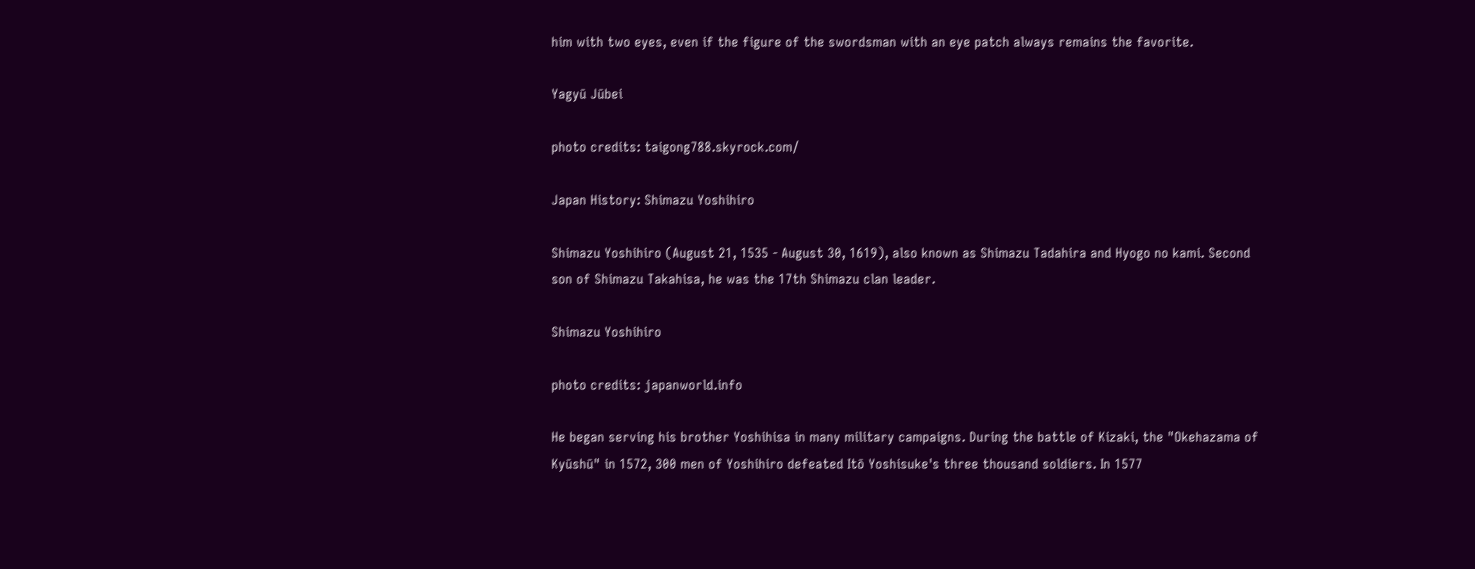him with two eyes, even if the figure of the swordsman with an eye patch always remains the favorite.

Yagyū Jūbei

photo credits: taigong788.skyrock.com/

Japan History: Shimazu Yoshihiro

Shimazu Yoshihiro (August 21, 1535 - August 30, 1619), also known as Shimazu Tadahira and Hyogo no kami. Second son of Shimazu Takahisa, he was the 17th Shimazu clan leader.

Shimazu Yoshihiro

photo credits: japanworld.info

He began serving his brother Yoshihisa in many military campaigns. During the battle of Kizaki, the "Okehazama of Kyūshū" in 1572, 300 men of Yoshihiro defeated Itō Yoshisuke's three thousand soldiers. In 1577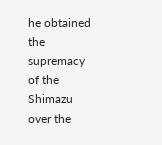he obtained the supremacy of the Shimazu over the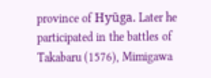province of Hyūga. Later he participated in the battles of Takabaru (1576), Mimigawa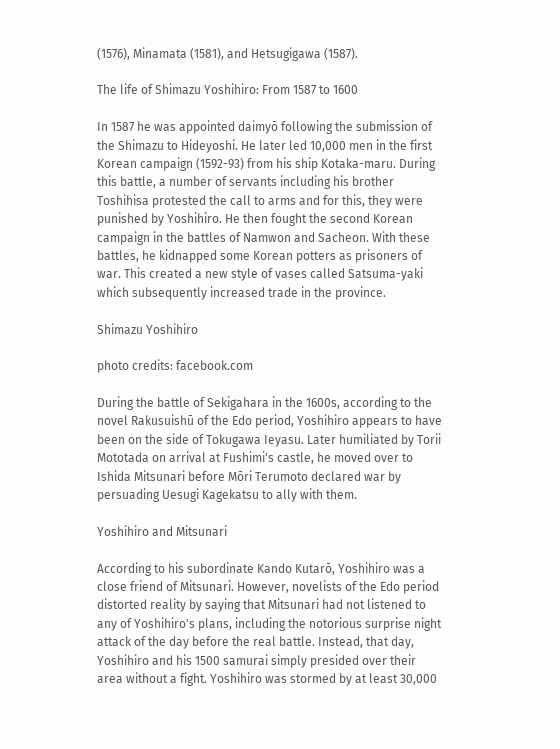(1576), Minamata (1581), and Hetsugigawa (1587).

The life of Shimazu Yoshihiro: From 1587 to 1600

In 1587 he was appointed daimyō following the submission of the Shimazu to Hideyoshi. He later led 10,000 men in the first Korean campaign (1592-93) from his ship Kotaka-maru. During this battle, a number of servants including his brother Toshihisa protested the call to arms and for this, they were punished by Yoshihiro. He then fought the second Korean campaign in the battles of Namwon and Sacheon. With these battles, he kidnapped some Korean potters as prisoners of war. This created a new style of vases called Satsuma-yaki which subsequently increased trade in the province.

Shimazu Yoshihiro

photo credits: facebook.com

During the battle of Sekigahara in the 1600s, according to the novel Rakusuishū of the Edo period, Yoshihiro appears to have been on the side of Tokugawa Ieyasu. Later humiliated by Torii Mototada on arrival at Fushimi's castle, he moved over to Ishida Mitsunari before Mōri Terumoto declared war by persuading Uesugi Kagekatsu to ally with them.

Yoshihiro and Mitsunari

According to his subordinate Kando Kutarō, Yoshihiro was a close friend of Mitsunari. However, novelists of the Edo period distorted reality by saying that Mitsunari had not listened to any of Yoshihiro's plans, including the notorious surprise night attack of the day before the real battle. Instead, that day, Yoshihiro and his 1500 samurai simply presided over their area without a fight. Yoshihiro was stormed by at least 30,000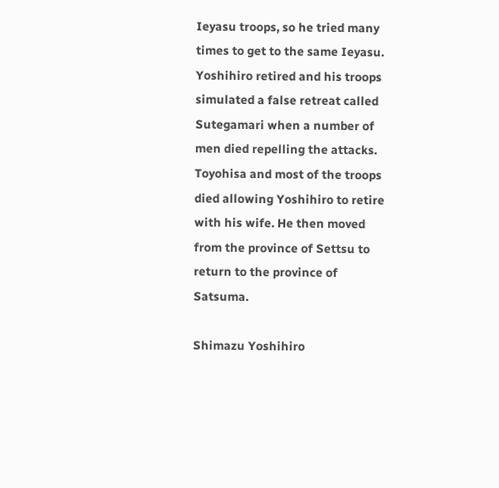Ieyasu troops, so he tried many times to get to the same Ieyasu. Yoshihiro retired and his troops simulated a false retreat called Sutegamari when a number of men died repelling the attacks. Toyohisa and most of the troops died allowing Yoshihiro to retire with his wife. He then moved from the province of Settsu to return to the province of Satsuma.

Shimazu Yoshihiro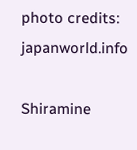photo credits: japanworld.info

Shiramine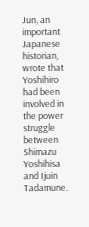Jun, an important Japanese historian, wrote that Yoshihiro had been involved in the power struggle between Shimazu Yoshihisa and Ijuin Tadamune.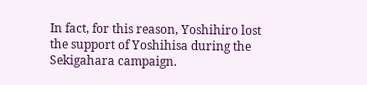In fact, for this reason, Yoshihiro lost the support of Yoshihisa during the Sekigahara campaign.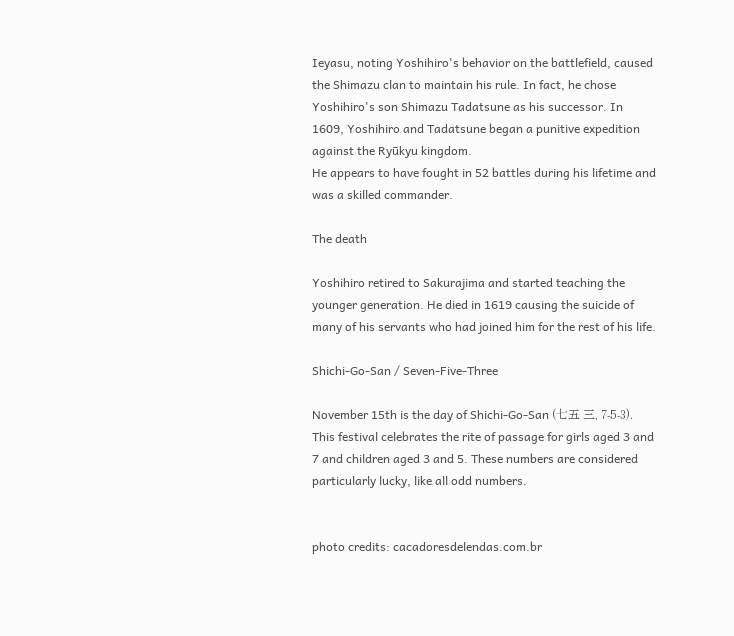Ieyasu, noting Yoshihiro's behavior on the battlefield, caused the Shimazu clan to maintain his rule. In fact, he chose Yoshihiro's son Shimazu Tadatsune as his successor. In 1609, Yoshihiro and Tadatsune began a punitive expedition against the Ryūkyu kingdom.
He appears to have fought in 52 battles during his lifetime and was a skilled commander.

The death

Yoshihiro retired to Sakurajima and started teaching the younger generation. He died in 1619 causing the suicide of many of his servants who had joined him for the rest of his life.

Shichi-Go-San / Seven-Five-Three

November 15th is the day of Shichi-Go-San (七五 三, 7-5-3). This festival celebrates the rite of passage for girls aged 3 and 7 and children aged 3 and 5. These numbers are considered particularly lucky, like all odd numbers.


photo credits: cacadoresdelendas.com.br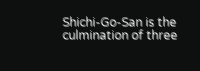Shichi-Go-San is the culmination of three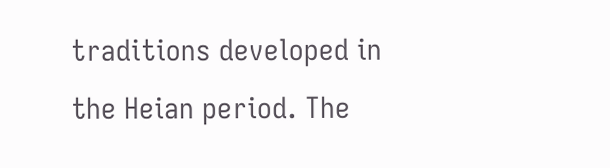traditions developed in the Heian period. The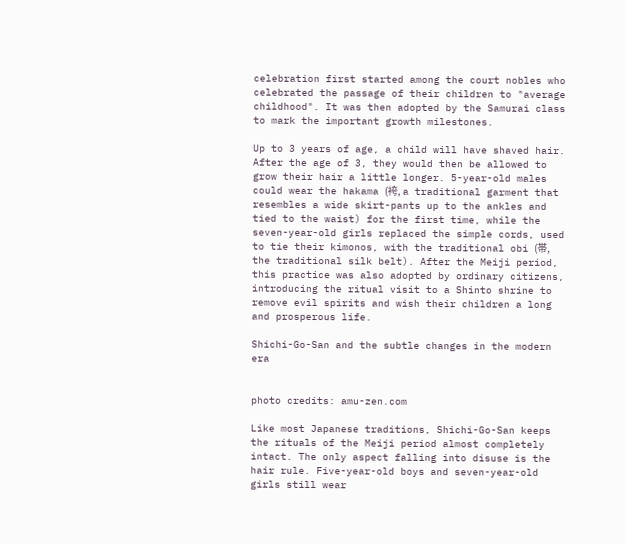celebration first started among the court nobles who celebrated the passage of their children to "average childhood". It was then adopted by the Samurai class to mark the important growth milestones.

Up to 3 years of age, a child will have shaved hair. After the age of 3, they would then be allowed to grow their hair a little longer. 5-year-old males could wear the hakama (袴, a traditional garment that resembles a wide skirt-pants up to the ankles and tied to the waist) for the first time, while the seven-year-old girls replaced the simple cords, used to tie their kimonos, with the traditional obi (帯, the traditional silk belt). After the Meiji period, this practice was also adopted by ordinary citizens, introducing the ritual visit to a Shinto shrine to remove evil spirits and wish their children a long and prosperous life.

Shichi-Go-San and the subtle changes in the modern era


photo credits: amu-zen.com

Like most Japanese traditions, Shichi-Go-San keeps the rituals of the Meiji period almost completely intact. The only aspect falling into disuse is the hair rule. Five-year-old boys and seven-year-old girls still wear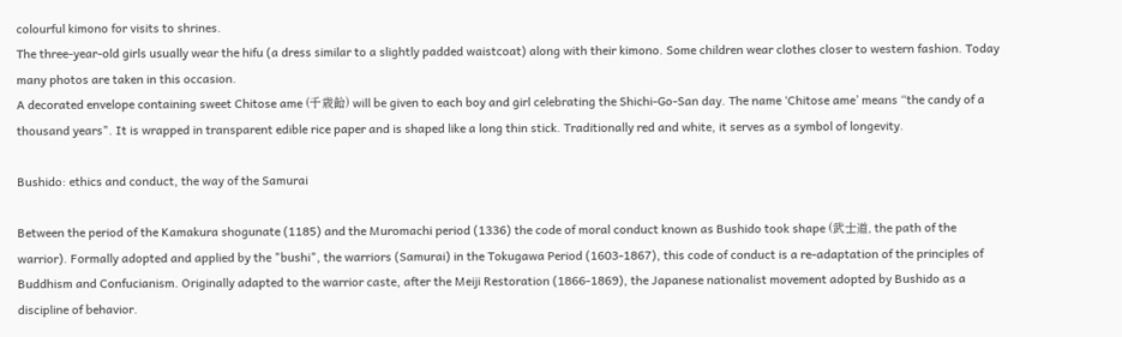colourful kimono for visits to shrines.
The three-year-old girls usually wear the hifu (a dress similar to a slightly padded waistcoat) along with their kimono. Some children wear clothes closer to western fashion. Today many photos are taken in this occasion.
A decorated envelope containing sweet Chitose ame (千歳飴) will be given to each boy and girl celebrating the Shichi-Go-San day. The name ‘Chitose ame’ means “the candy of a thousand years". It is wrapped in transparent edible rice paper and is shaped like a long thin stick. Traditionally red and white, it serves as a symbol of longevity.

Bushido: ethics and conduct, the way of the Samurai

Between the period of the Kamakura shogunate (1185) and the Muromachi period (1336) the code of moral conduct known as Bushido took shape (武士道, the path of the warrior). Formally adopted and applied by the "bushi", the warriors (Samurai) in the Tokugawa Period (1603-1867), this code of conduct is a re-adaptation of the principles of Buddhism and Confucianism. Originally adapted to the warrior caste, after the Meiji Restoration (1866-1869), the Japanese nationalist movement adopted by Bushido as a discipline of behavior.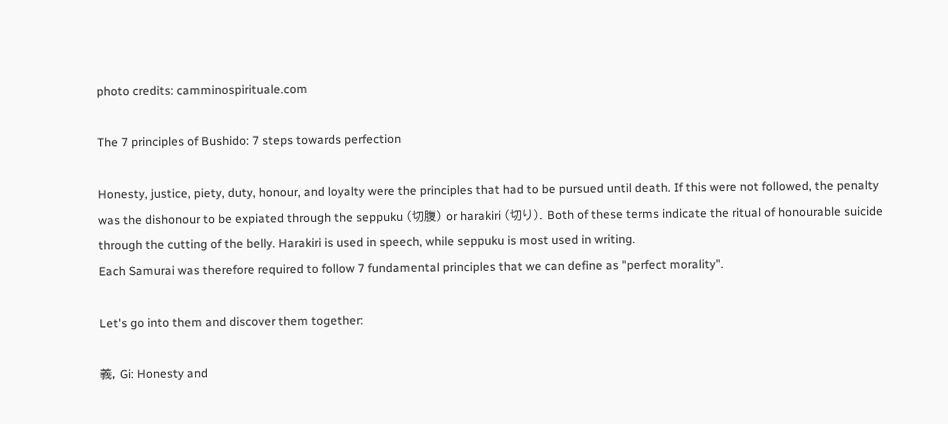photo credits: camminospirituale.com

The 7 principles of Bushido: 7 steps towards perfection

Honesty, justice, piety, duty, honour, and loyalty were the principles that had to be pursued until death. If this were not followed, the penalty was the dishonour to be expiated through the seppuku (切腹) or harakiri (切り). Both of these terms indicate the ritual of honourable suicide through the cutting of the belly. Harakiri is used in speech, while seppuku is most used in writing.
Each Samurai was therefore required to follow 7 fundamental principles that we can define as "perfect morality".

Let's go into them and discover them together:

義, Gi: Honesty and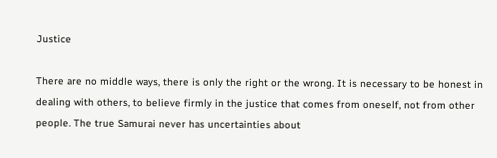Justice

There are no middle ways, there is only the right or the wrong. It is necessary to be honest in dealing with others, to believe firmly in the justice that comes from oneself, not from other people. The true Samurai never has uncertainties about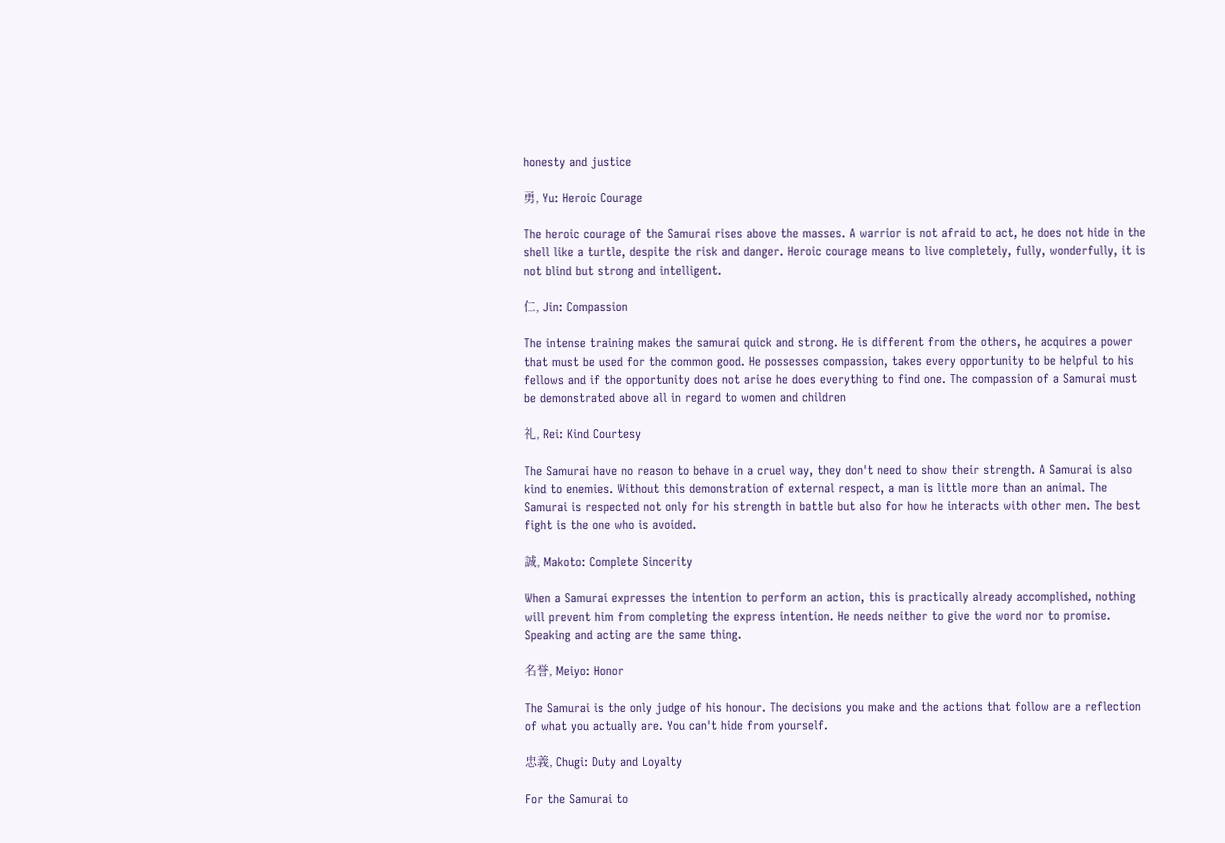honesty and justice

勇, Yu: Heroic Courage

The heroic courage of the Samurai rises above the masses. A warrior is not afraid to act, he does not hide in the shell like a turtle, despite the risk and danger. Heroic courage means to live completely, fully, wonderfully, it is not blind but strong and intelligent.

仁, Jin: Compassion

The intense training makes the samurai quick and strong. He is different from the others, he acquires a power that must be used for the common good. He possesses compassion, takes every opportunity to be helpful to his fellows and if the opportunity does not arise he does everything to find one. The compassion of a Samurai must be demonstrated above all in regard to women and children

礼, Rei: Kind Courtesy

The Samurai have no reason to behave in a cruel way, they don't need to show their strength. A Samurai is also kind to enemies. Without this demonstration of external respect, a man is little more than an animal. The Samurai is respected not only for his strength in battle but also for how he interacts with other men. The best fight is the one who is avoided.

誠, Makoto: Complete Sincerity

When a Samurai expresses the intention to perform an action, this is practically already accomplished, nothing will prevent him from completing the express intention. He needs neither to give the word nor to promise. Speaking and acting are the same thing.

名誉, Meiyo: Honor

The Samurai is the only judge of his honour. The decisions you make and the actions that follow are a reflection of what you actually are. You can't hide from yourself.

忠義, Chugi: Duty and Loyalty

For the Samurai to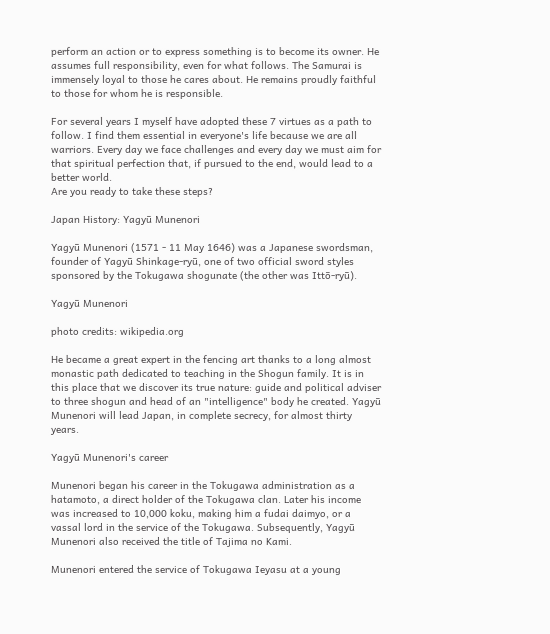perform an action or to express something is to become its owner. He assumes full responsibility, even for what follows. The Samurai is immensely loyal to those he cares about. He remains proudly faithful to those for whom he is responsible.

For several years I myself have adopted these 7 virtues as a path to follow. I find them essential in everyone's life because we are all warriors. Every day we face challenges and every day we must aim for that spiritual perfection that, if pursued to the end, would lead to a better world.
Are you ready to take these steps?

Japan History: Yagyū Munenori

Yagyū Munenori (1571 - 11 May 1646) was a Japanese swordsman, founder of Yagyū Shinkage-ryū, one of two official sword styles sponsored by the Tokugawa shogunate (the other was Ittō-ryū).

Yagyū Munenori

photo credits: wikipedia.org

He became a great expert in the fencing art thanks to a long almost monastic path dedicated to teaching in the Shogun family. It is in this place that we discover its true nature: guide and political adviser to three shogun and head of an "intelligence" body he created. Yagyū Munenori will lead Japan, in complete secrecy, for almost thirty years.

Yagyū Munenori's career

Munenori began his career in the Tokugawa administration as a hatamoto, a direct holder of the Tokugawa clan. Later his income was increased to 10,000 koku, making him a fudai daimyo, or a vassal lord in the service of the Tokugawa. Subsequently, Yagyū Munenori also received the title of Tajima no Kami.

Munenori entered the service of Tokugawa Ieyasu at a young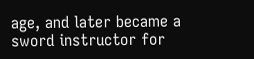age, and later became a sword instructor for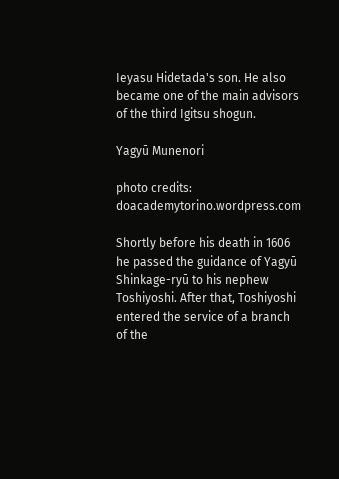Ieyasu Hidetada's son. He also became one of the main advisors of the third Igitsu shogun.

Yagyū Munenori

photo credits: doacademytorino.wordpress.com

Shortly before his death in 1606 he passed the guidance of Yagyū Shinkage-ryū to his nephew Toshiyoshi. After that, Toshiyoshi entered the service of a branch of the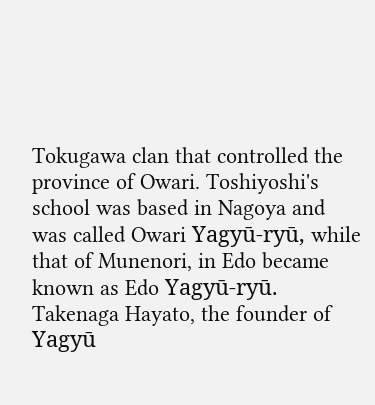Tokugawa clan that controlled the province of Owari. Toshiyoshi's school was based in Nagoya and was called Owari Yagyū-ryū, while that of Munenori, in Edo became known as Edo Yagyū-ryū. Takenaga Hayato, the founder of Yagyū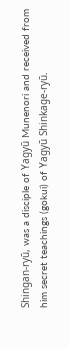Shingan-ryū, was a disciple of Yagyū Munenori and received from him secret teachings (gokui) of Yagyū Shinkage-ryū.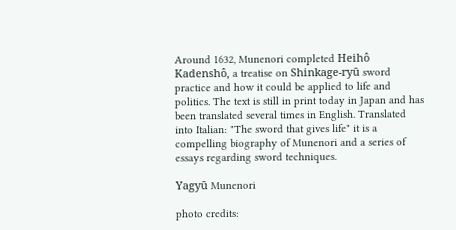Around 1632, Munenori completed Heihô Kadenshô, a treatise on Shinkage-ryū sword practice and how it could be applied to life and politics. The text is still in print today in Japan and has been translated several times in English. Translated into Italian: "The sword that gives life" it is a compelling biography of Munenori and a series of essays regarding sword techniques.

Yagyū Munenori

photo credits: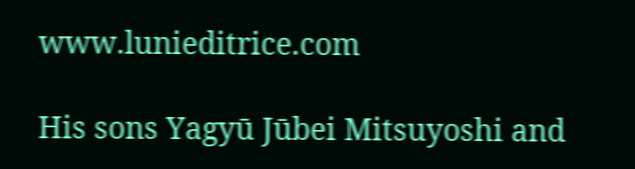www.lunieditrice.com

His sons Yagyū Jūbei Mitsuyoshi and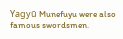Yagyū Munefuyu were also famous swordsmen.